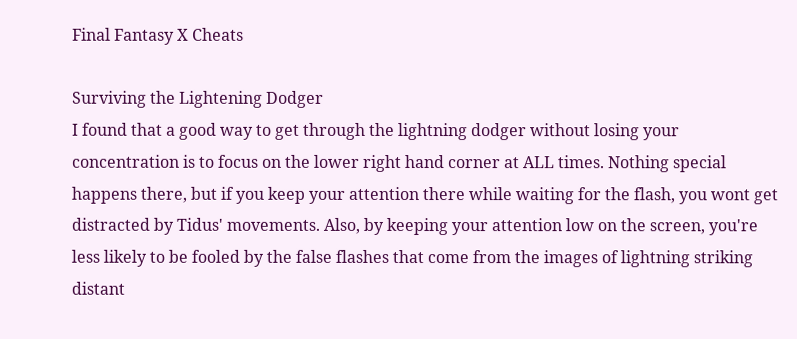Final Fantasy X Cheats

Surviving the Lightening Dodger
I found that a good way to get through the lightning dodger without losing your concentration is to focus on the lower right hand corner at ALL times. Nothing special happens there, but if you keep your attention there while waiting for the flash, you wont get distracted by Tidus' movements. Also, by keeping your attention low on the screen, you're less likely to be fooled by the false flashes that come from the images of lightning striking distant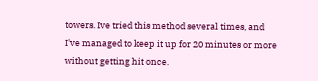towers. Ive tried this method several times, and I've managed to keep it up for 20 minutes or more without getting hit once.